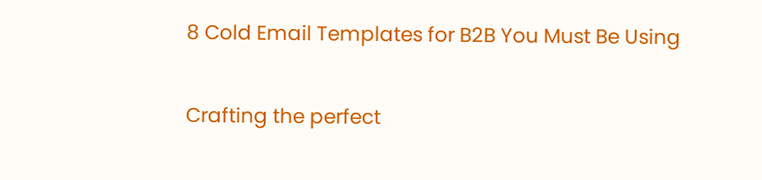8 Cold Email Templates for B2B You Must Be Using

Crafting the perfect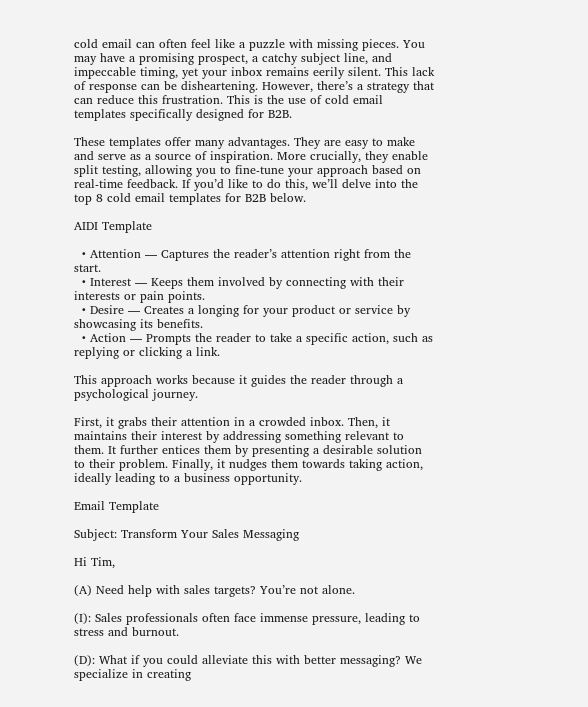cold email can often feel like a puzzle with missing pieces. You may have a promising prospect, a catchy subject line, and impeccable timing, yet your inbox remains eerily silent. This lack of response can be disheartening. However, there’s a strategy that can reduce this frustration. This is the use of cold email templates specifically designed for B2B.

These templates offer many advantages. They are easy to make and serve as a source of inspiration. More crucially, they enable split testing, allowing you to fine-tune your approach based on real-time feedback. If you’d like to do this, we’ll delve into the top 8 cold email templates for B2B below.

AIDI Template

  • Attention — Captures the reader’s attention right from the start.
  • Interest — Keeps them involved by connecting with their interests or pain points.
  • Desire — Creates a longing for your product or service by showcasing its benefits.
  • Action — Prompts the reader to take a specific action, such as replying or clicking a link.

This approach works because it guides the reader through a psychological journey.

First, it grabs their attention in a crowded inbox. Then, it maintains their interest by addressing something relevant to them. It further entices them by presenting a desirable solution to their problem. Finally, it nudges them towards taking action, ideally leading to a business opportunity.

Email Template

Subject: Transform Your Sales Messaging

Hi Tim,

(A) Need help with sales targets? You’re not alone.

(I): Sales professionals often face immense pressure, leading to stress and burnout.

(D): What if you could alleviate this with better messaging? We specialize in creating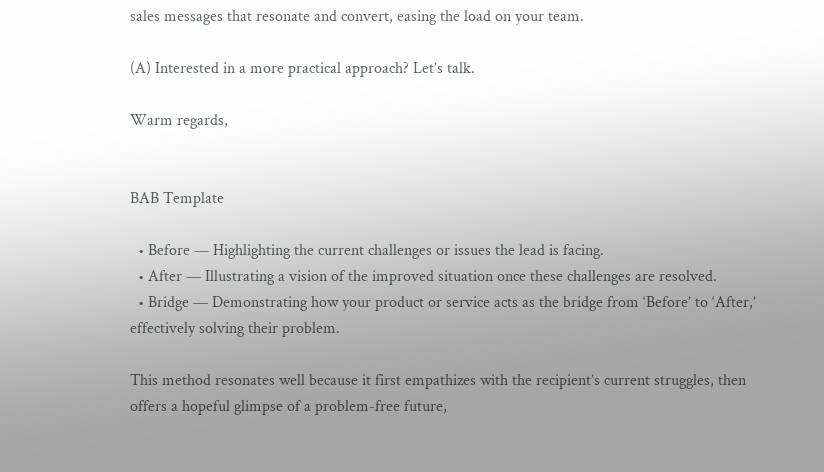sales messages that resonate and convert, easing the load on your team.

(A) Interested in a more practical approach? Let’s talk.

Warm regards,


BAB Template

  • Before — Highlighting the current challenges or issues the lead is facing.
  • After — Illustrating a vision of the improved situation once these challenges are resolved.
  • Bridge — Demonstrating how your product or service acts as the bridge from ‘Before’ to ‘After,’ effectively solving their problem.

This method resonates well because it first empathizes with the recipient’s current struggles, then offers a hopeful glimpse of a problem-free future,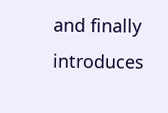and finally introduces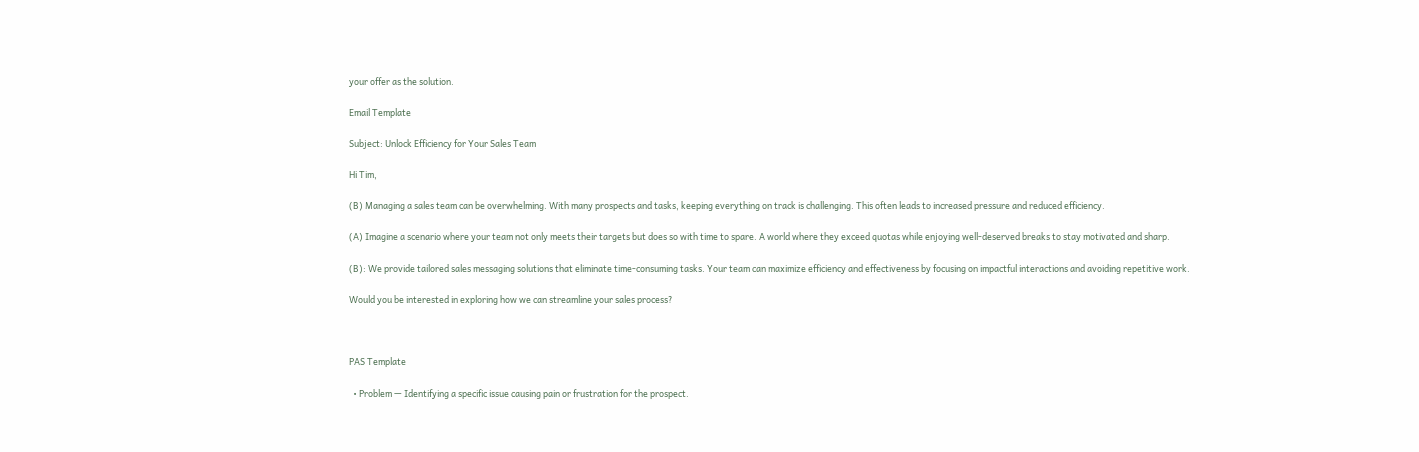your offer as the solution.

Email Template

Subject: Unlock Efficiency for Your Sales Team

Hi Tim,

(B) Managing a sales team can be overwhelming. With many prospects and tasks, keeping everything on track is challenging. This often leads to increased pressure and reduced efficiency.

(A) Imagine a scenario where your team not only meets their targets but does so with time to spare. A world where they exceed quotas while enjoying well-deserved breaks to stay motivated and sharp.

(B): We provide tailored sales messaging solutions that eliminate time-consuming tasks. Your team can maximize efficiency and effectiveness by focusing on impactful interactions and avoiding repetitive work.

Would you be interested in exploring how we can streamline your sales process?



PAS Template

  • Problem — Identifying a specific issue causing pain or frustration for the prospect.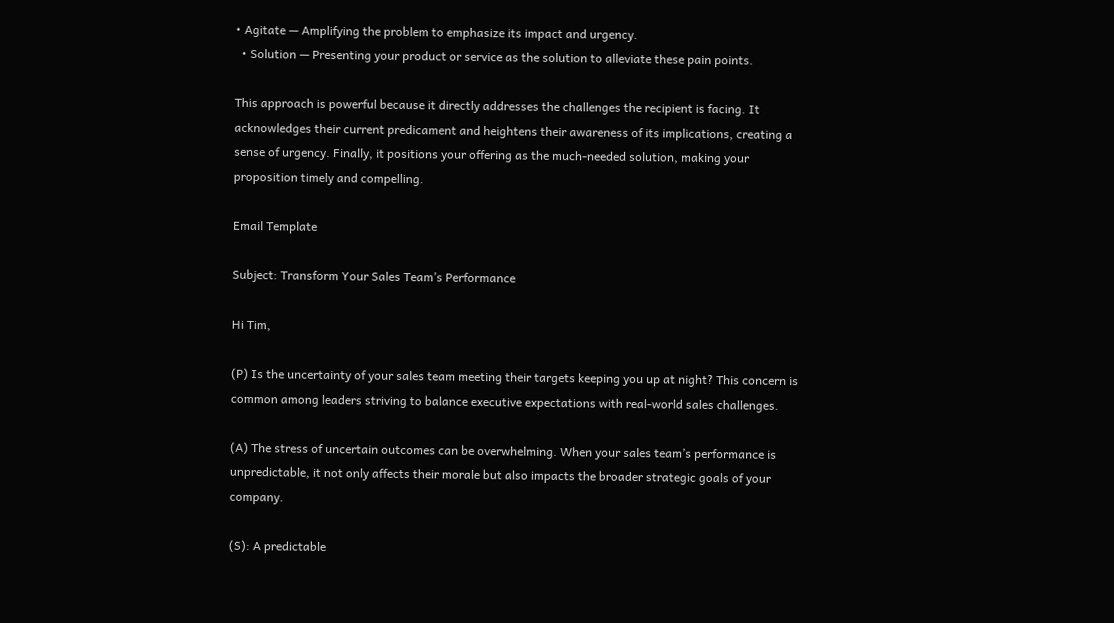• Agitate — Amplifying the problem to emphasize its impact and urgency.
  • Solution — Presenting your product or service as the solution to alleviate these pain points.

This approach is powerful because it directly addresses the challenges the recipient is facing. It acknowledges their current predicament and heightens their awareness of its implications, creating a sense of urgency. Finally, it positions your offering as the much-needed solution, making your proposition timely and compelling.

Email Template

Subject: Transform Your Sales Team’s Performance

Hi Tim,

(P) Is the uncertainty of your sales team meeting their targets keeping you up at night? This concern is common among leaders striving to balance executive expectations with real-world sales challenges.

(A) The stress of uncertain outcomes can be overwhelming. When your sales team’s performance is unpredictable, it not only affects their morale but also impacts the broader strategic goals of your company.

(S): A predictable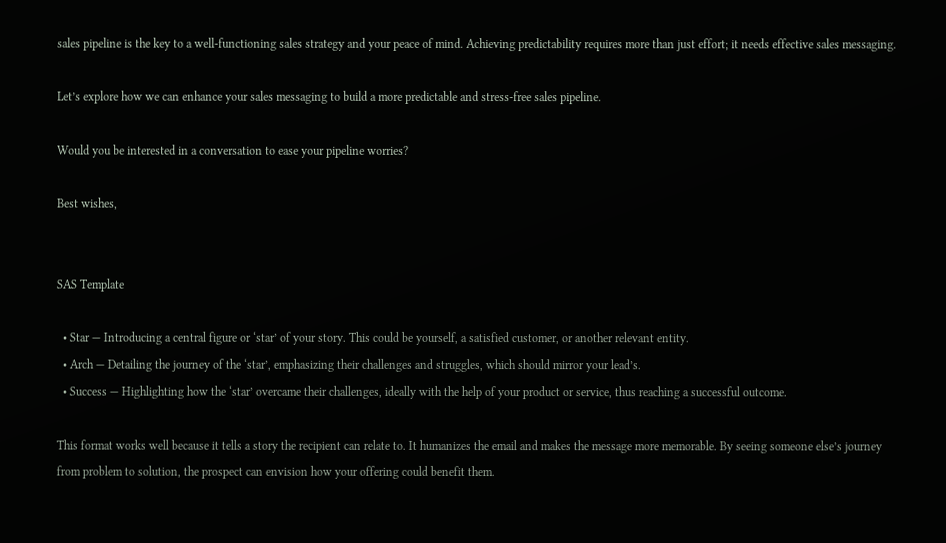sales pipeline is the key to a well-functioning sales strategy and your peace of mind. Achieving predictability requires more than just effort; it needs effective sales messaging.

Let’s explore how we can enhance your sales messaging to build a more predictable and stress-free sales pipeline.

Would you be interested in a conversation to ease your pipeline worries?

Best wishes,


SAS Template

  • Star — Introducing a central figure or ‘star’ of your story. This could be yourself, a satisfied customer, or another relevant entity.
  • Arch — Detailing the journey of the ‘star’, emphasizing their challenges and struggles, which should mirror your lead’s.
  • Success — Highlighting how the ‘star’ overcame their challenges, ideally with the help of your product or service, thus reaching a successful outcome.

This format works well because it tells a story the recipient can relate to. It humanizes the email and makes the message more memorable. By seeing someone else’s journey from problem to solution, the prospect can envision how your offering could benefit them.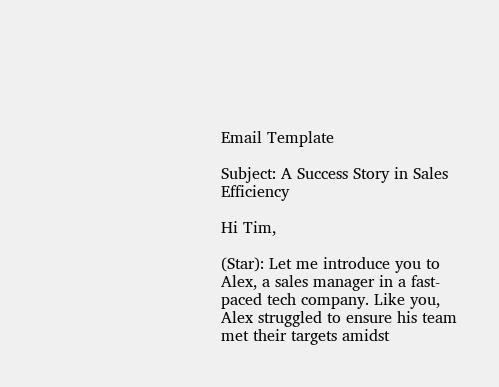Email Template

Subject: A Success Story in Sales Efficiency

Hi Tim,

(Star): Let me introduce you to Alex, a sales manager in a fast-paced tech company. Like you, Alex struggled to ensure his team met their targets amidst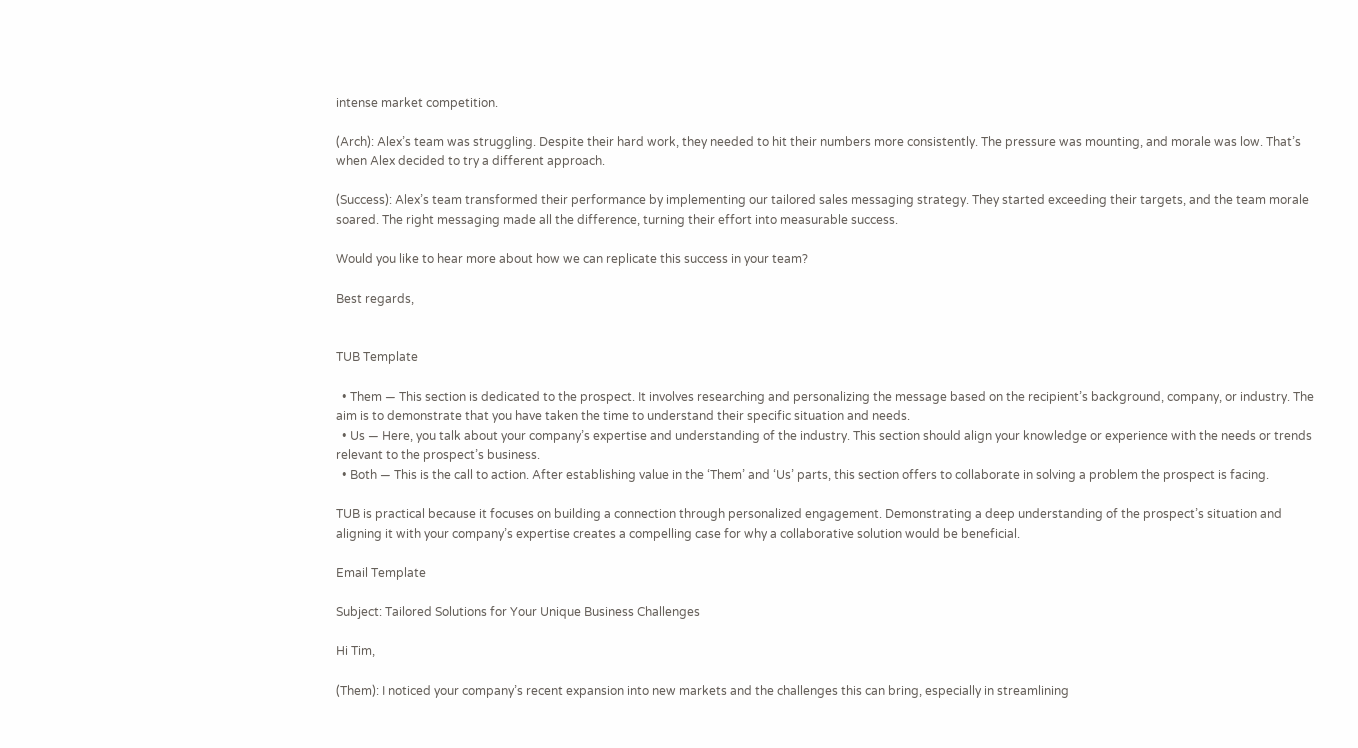intense market competition.

(Arch): Alex’s team was struggling. Despite their hard work, they needed to hit their numbers more consistently. The pressure was mounting, and morale was low. That’s when Alex decided to try a different approach.

(Success): Alex’s team transformed their performance by implementing our tailored sales messaging strategy. They started exceeding their targets, and the team morale soared. The right messaging made all the difference, turning their effort into measurable success.

Would you like to hear more about how we can replicate this success in your team?

Best regards,


TUB Template

  • Them — This section is dedicated to the prospect. It involves researching and personalizing the message based on the recipient’s background, company, or industry. The aim is to demonstrate that you have taken the time to understand their specific situation and needs.
  • Us — Here, you talk about your company’s expertise and understanding of the industry. This section should align your knowledge or experience with the needs or trends relevant to the prospect’s business.
  • Both — This is the call to action. After establishing value in the ‘Them’ and ‘Us’ parts, this section offers to collaborate in solving a problem the prospect is facing.

TUB is practical because it focuses on building a connection through personalized engagement. Demonstrating a deep understanding of the prospect’s situation and aligning it with your company’s expertise creates a compelling case for why a collaborative solution would be beneficial.

Email Template

Subject: Tailored Solutions for Your Unique Business Challenges

Hi Tim,

(Them): I noticed your company’s recent expansion into new markets and the challenges this can bring, especially in streamlining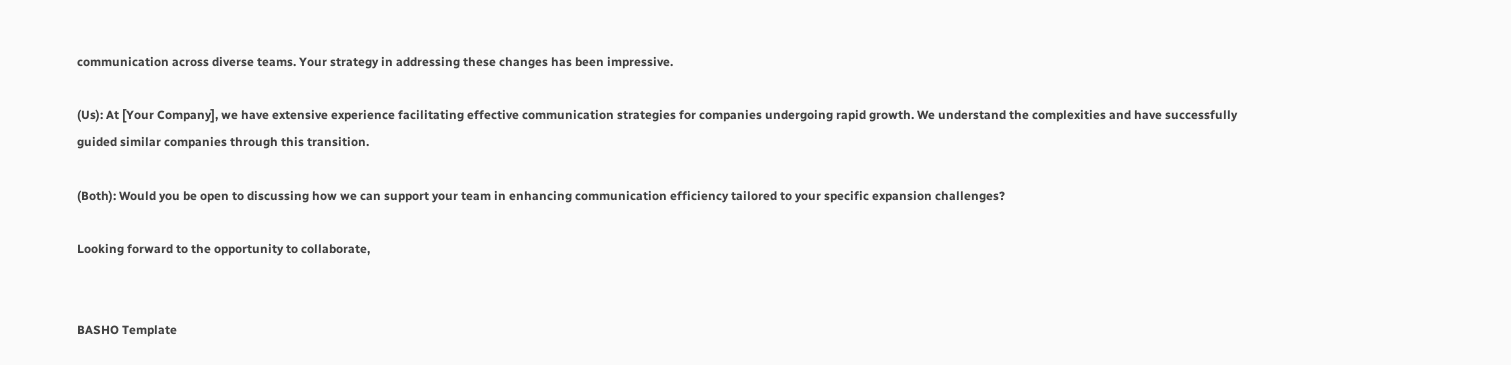communication across diverse teams. Your strategy in addressing these changes has been impressive.

(Us): At [Your Company], we have extensive experience facilitating effective communication strategies for companies undergoing rapid growth. We understand the complexities and have successfully guided similar companies through this transition.

(Both): Would you be open to discussing how we can support your team in enhancing communication efficiency tailored to your specific expansion challenges?

Looking forward to the opportunity to collaborate,


BASHO Template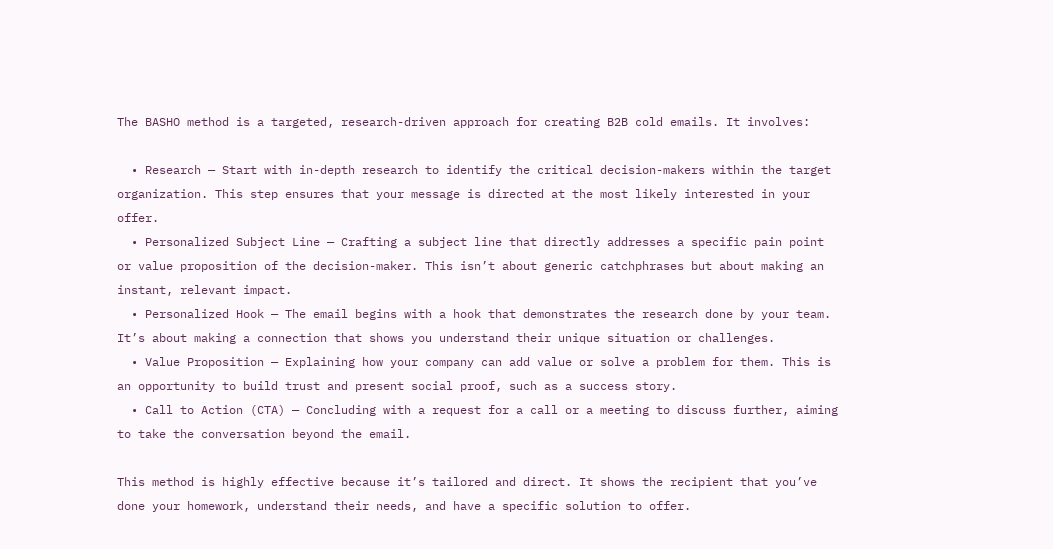The BASHO method is a targeted, research-driven approach for creating B2B cold emails. It involves:

  • Research — Start with in-depth research to identify the critical decision-makers within the target organization. This step ensures that your message is directed at the most likely interested in your offer.
  • Personalized Subject Line — Crafting a subject line that directly addresses a specific pain point or value proposition of the decision-maker. This isn’t about generic catchphrases but about making an instant, relevant impact.
  • Personalized Hook — The email begins with a hook that demonstrates the research done by your team. It’s about making a connection that shows you understand their unique situation or challenges.
  • Value Proposition — Explaining how your company can add value or solve a problem for them. This is an opportunity to build trust and present social proof, such as a success story.
  • Call to Action (CTA) — Concluding with a request for a call or a meeting to discuss further, aiming to take the conversation beyond the email.

This method is highly effective because it’s tailored and direct. It shows the recipient that you’ve done your homework, understand their needs, and have a specific solution to offer.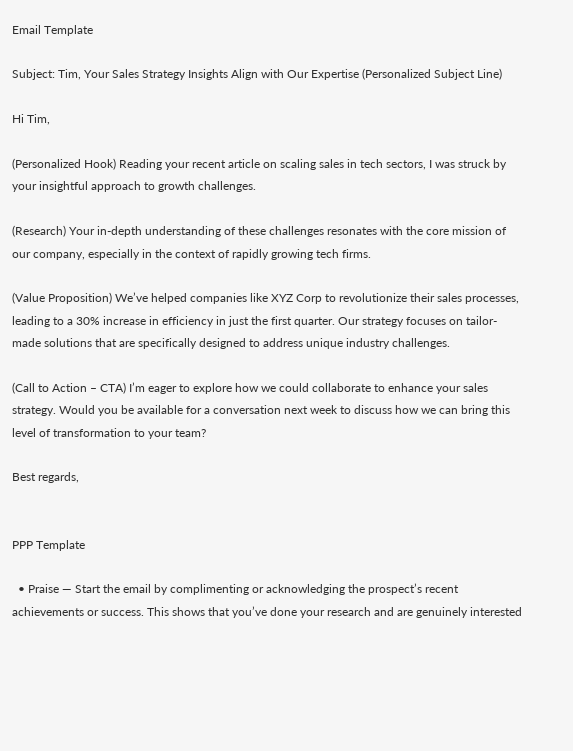Email Template

Subject: Tim, Your Sales Strategy Insights Align with Our Expertise (Personalized Subject Line)

Hi Tim,

(Personalized Hook) Reading your recent article on scaling sales in tech sectors, I was struck by your insightful approach to growth challenges.

(Research) Your in-depth understanding of these challenges resonates with the core mission of our company, especially in the context of rapidly growing tech firms.

(Value Proposition) We’ve helped companies like XYZ Corp to revolutionize their sales processes, leading to a 30% increase in efficiency in just the first quarter. Our strategy focuses on tailor-made solutions that are specifically designed to address unique industry challenges.

(Call to Action – CTA) I’m eager to explore how we could collaborate to enhance your sales strategy. Would you be available for a conversation next week to discuss how we can bring this level of transformation to your team?

Best regards,


PPP Template

  • Praise — Start the email by complimenting or acknowledging the prospect’s recent achievements or success. This shows that you’ve done your research and are genuinely interested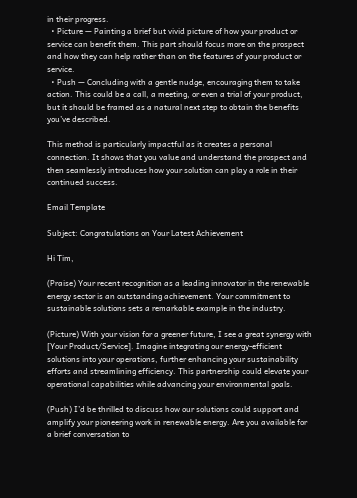in their progress.
  • Picture — Painting a brief but vivid picture of how your product or service can benefit them. This part should focus more on the prospect and how they can help rather than on the features of your product or service.
  • Push — Concluding with a gentle nudge, encouraging them to take action. This could be a call, a meeting, or even a trial of your product, but it should be framed as a natural next step to obtain the benefits you’ve described.

This method is particularly impactful as it creates a personal connection. It shows that you value and understand the prospect and then seamlessly introduces how your solution can play a role in their continued success.

Email Template

Subject: Congratulations on Your Latest Achievement

Hi Tim,

(Praise) Your recent recognition as a leading innovator in the renewable energy sector is an outstanding achievement. Your commitment to sustainable solutions sets a remarkable example in the industry.

(Picture) With your vision for a greener future, I see a great synergy with [Your Product/Service]. Imagine integrating our energy-efficient solutions into your operations, further enhancing your sustainability efforts and streamlining efficiency. This partnership could elevate your operational capabilities while advancing your environmental goals.

(Push) I’d be thrilled to discuss how our solutions could support and amplify your pioneering work in renewable energy. Are you available for a brief conversation to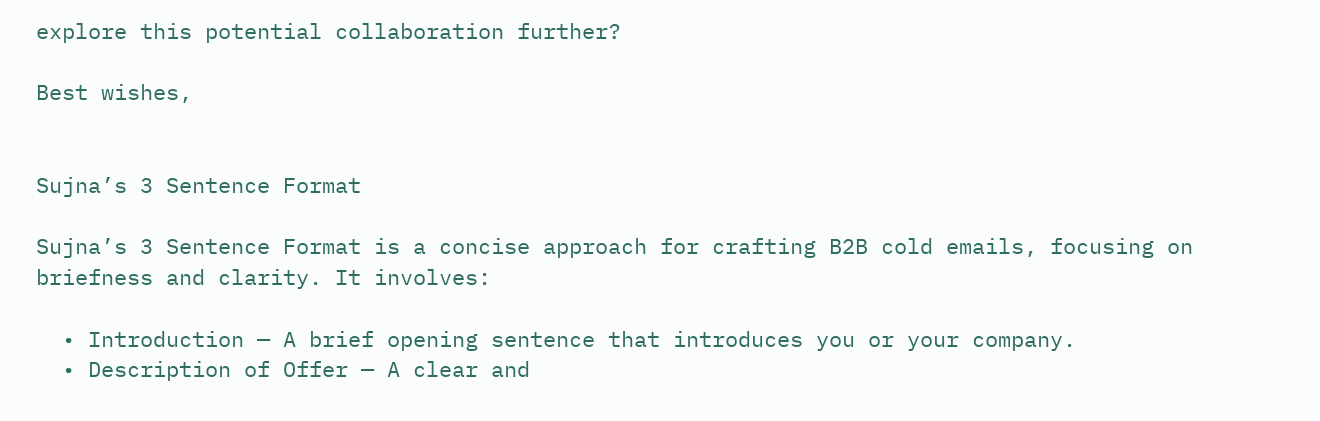explore this potential collaboration further?

Best wishes,


Sujna’s 3 Sentence Format

Sujna’s 3 Sentence Format is a concise approach for crafting B2B cold emails, focusing on briefness and clarity. It involves:

  • Introduction — A brief opening sentence that introduces you or your company.
  • Description of Offer — A clear and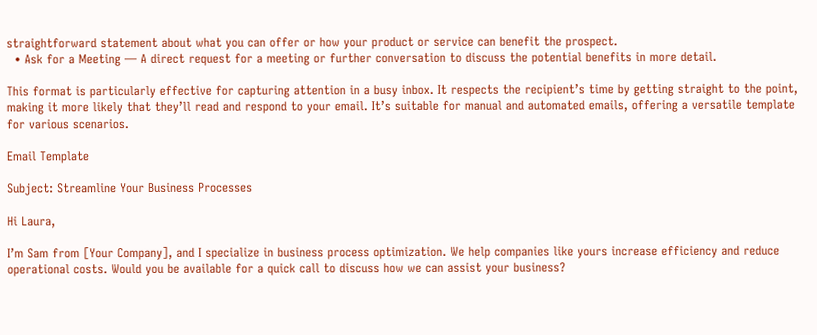straightforward statement about what you can offer or how your product or service can benefit the prospect.
  • Ask for a Meeting — A direct request for a meeting or further conversation to discuss the potential benefits in more detail.

This format is particularly effective for capturing attention in a busy inbox. It respects the recipient’s time by getting straight to the point, making it more likely that they’ll read and respond to your email. It’s suitable for manual and automated emails, offering a versatile template for various scenarios.

Email Template

Subject: Streamline Your Business Processes

Hi Laura,

I’m Sam from [Your Company], and I specialize in business process optimization. We help companies like yours increase efficiency and reduce operational costs. Would you be available for a quick call to discuss how we can assist your business?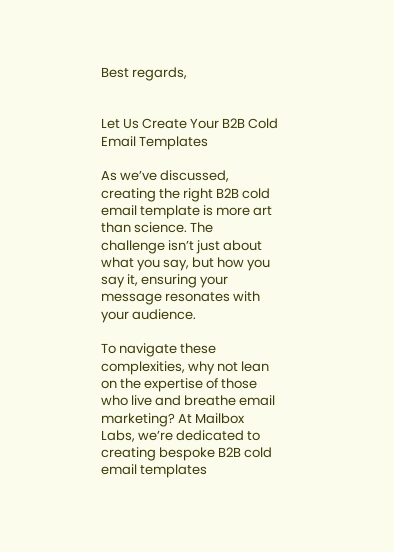Best regards,


Let Us Create Your B2B Cold Email Templates

As we’ve discussed, creating the right B2B cold email template is more art than science. The challenge isn’t just about what you say, but how you say it, ensuring your message resonates with your audience.

To navigate these complexities, why not lean on the expertise of those who live and breathe email marketing? At Mailbox Labs, we’re dedicated to creating bespoke B2B cold email templates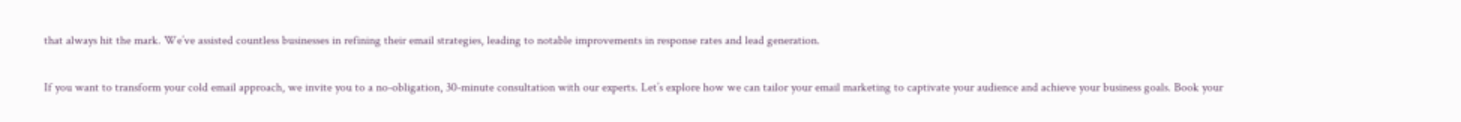that always hit the mark. We’ve assisted countless businesses in refining their email strategies, leading to notable improvements in response rates and lead generation.

If you want to transform your cold email approach, we invite you to a no-obligation, 30-minute consultation with our experts. Let’s explore how we can tailor your email marketing to captivate your audience and achieve your business goals. Book your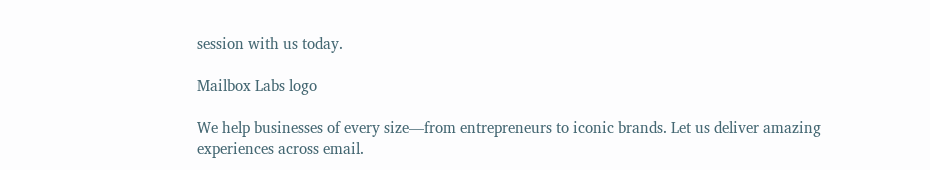session with us today.

Mailbox Labs logo

We help businesses of every size—from entrepreneurs to iconic brands. Let us deliver amazing experiences across email.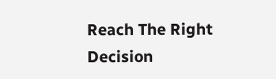Reach The Right Decision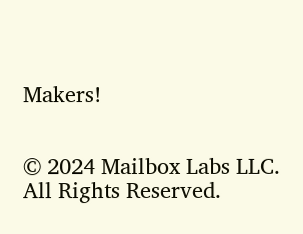Makers!


© 2024 Mailbox Labs LLC. All Rights Reserved.